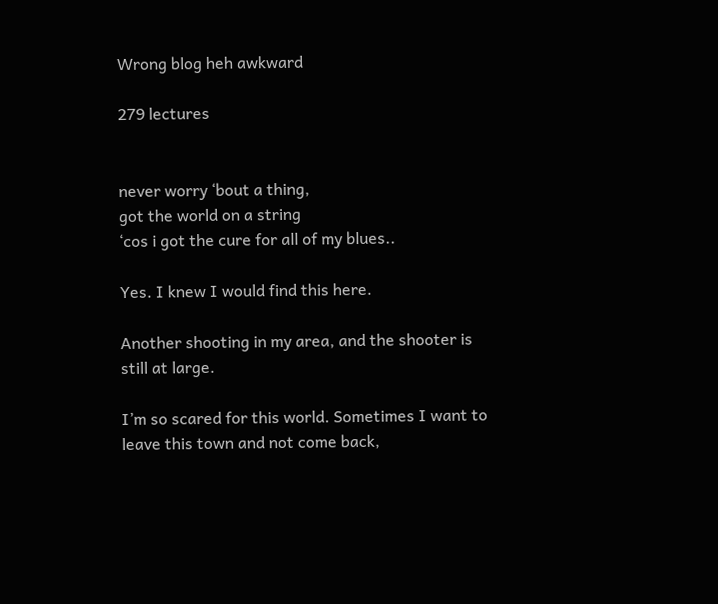Wrong blog heh awkward

279 lectures


never worry ‘bout a thing,
got the world on a string
‘cos i got the cure for all of my blues..

Yes. I knew I would find this here.

Another shooting in my area, and the shooter is still at large.

I’m so scared for this world. Sometimes I want to leave this town and not come back,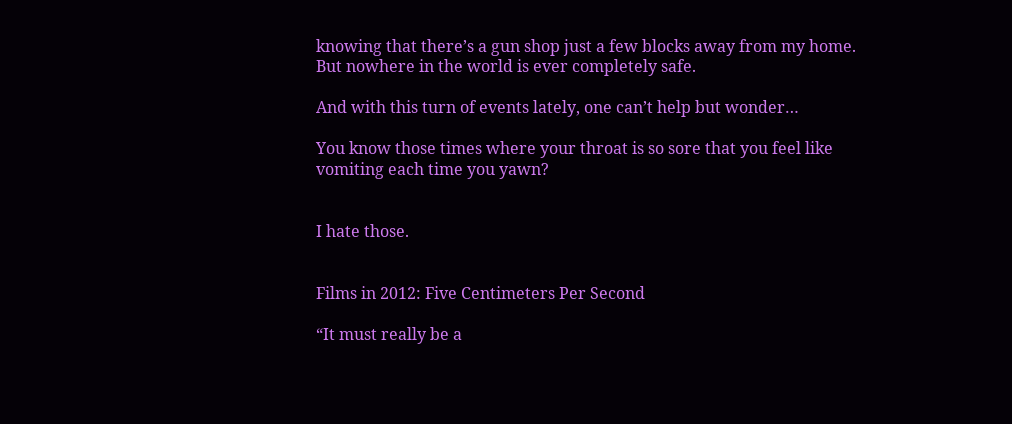knowing that there’s a gun shop just a few blocks away from my home. But nowhere in the world is ever completely safe.

And with this turn of events lately, one can’t help but wonder…

You know those times where your throat is so sore that you feel like vomiting each time you yawn?


I hate those.


Films in 2012: Five Centimeters Per Second

“It must really be a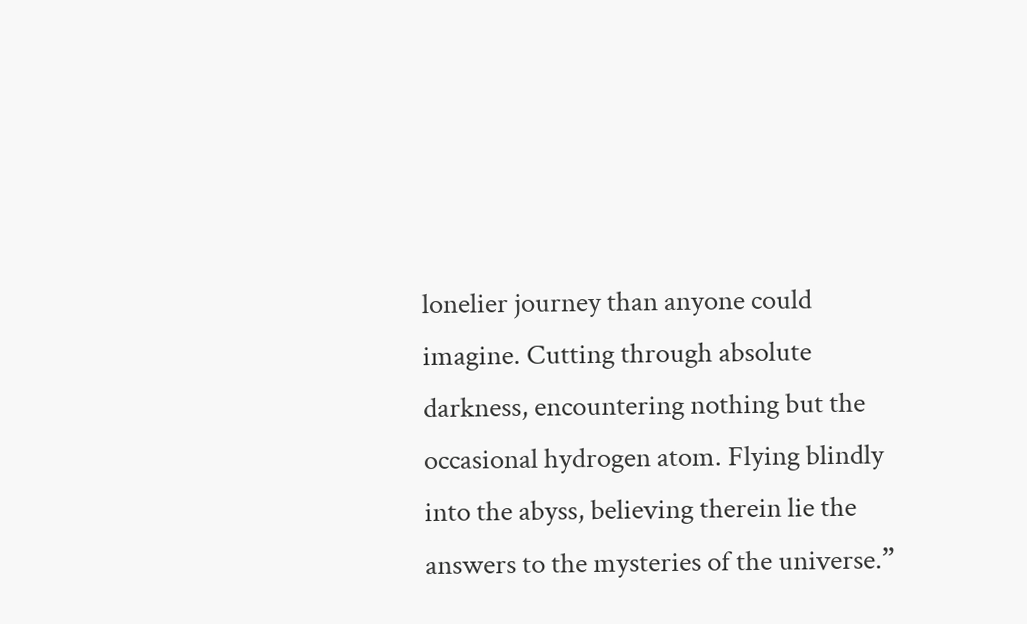lonelier journey than anyone could imagine. Cutting through absolute darkness, encountering nothing but the occasional hydrogen atom. Flying blindly into the abyss, believing therein lie the answers to the mysteries of the universe.”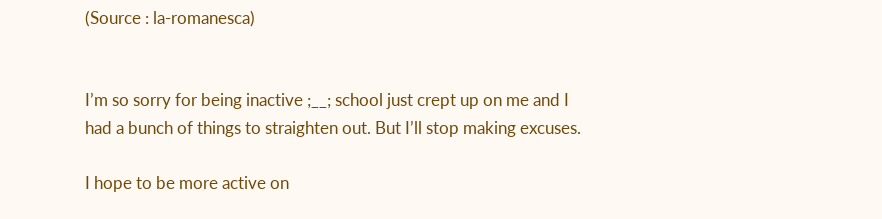(Source : la-romanesca)


I’m so sorry for being inactive ;__; school just crept up on me and I had a bunch of things to straighten out. But I’ll stop making excuses.

I hope to be more active on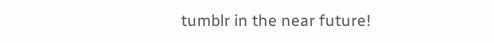tumblr in the near future!